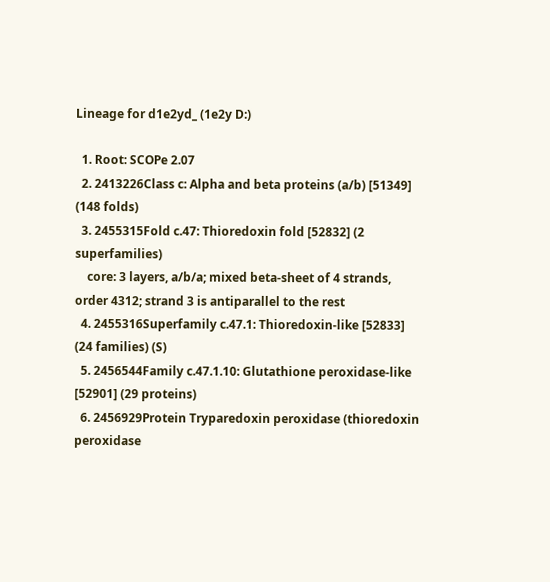Lineage for d1e2yd_ (1e2y D:)

  1. Root: SCOPe 2.07
  2. 2413226Class c: Alpha and beta proteins (a/b) [51349] (148 folds)
  3. 2455315Fold c.47: Thioredoxin fold [52832] (2 superfamilies)
    core: 3 layers, a/b/a; mixed beta-sheet of 4 strands, order 4312; strand 3 is antiparallel to the rest
  4. 2455316Superfamily c.47.1: Thioredoxin-like [52833] (24 families) (S)
  5. 2456544Family c.47.1.10: Glutathione peroxidase-like [52901] (29 proteins)
  6. 2456929Protein Tryparedoxin peroxidase (thioredoxin peroxidase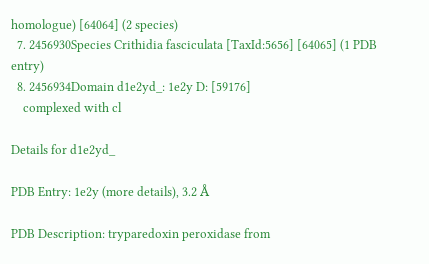homologue) [64064] (2 species)
  7. 2456930Species Crithidia fasciculata [TaxId:5656] [64065] (1 PDB entry)
  8. 2456934Domain d1e2yd_: 1e2y D: [59176]
    complexed with cl

Details for d1e2yd_

PDB Entry: 1e2y (more details), 3.2 Å

PDB Description: tryparedoxin peroxidase from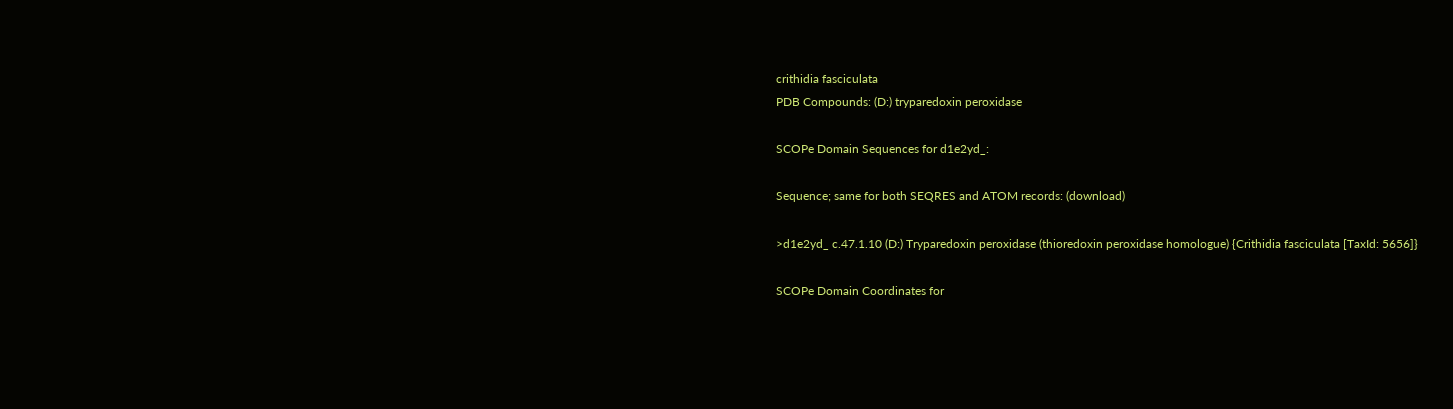crithidia fasciculata
PDB Compounds: (D:) tryparedoxin peroxidase

SCOPe Domain Sequences for d1e2yd_:

Sequence; same for both SEQRES and ATOM records: (download)

>d1e2yd_ c.47.1.10 (D:) Tryparedoxin peroxidase (thioredoxin peroxidase homologue) {Crithidia fasciculata [TaxId: 5656]}

SCOPe Domain Coordinates for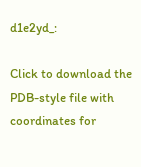d1e2yd_:

Click to download the PDB-style file with coordinates for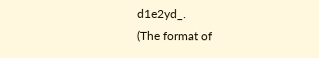d1e2yd_.
(The format of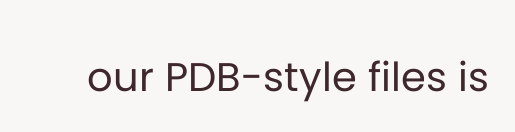our PDB-style files is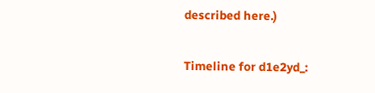described here.)

Timeline for d1e2yd_: